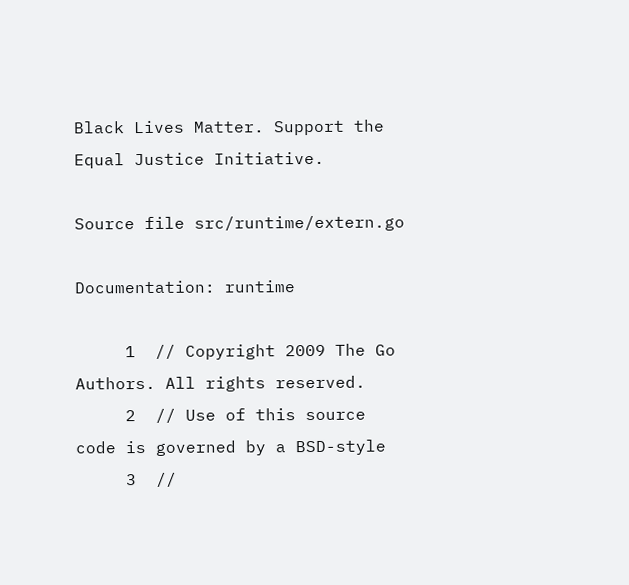Black Lives Matter. Support the Equal Justice Initiative.

Source file src/runtime/extern.go

Documentation: runtime

     1  // Copyright 2009 The Go Authors. All rights reserved.
     2  // Use of this source code is governed by a BSD-style
     3  //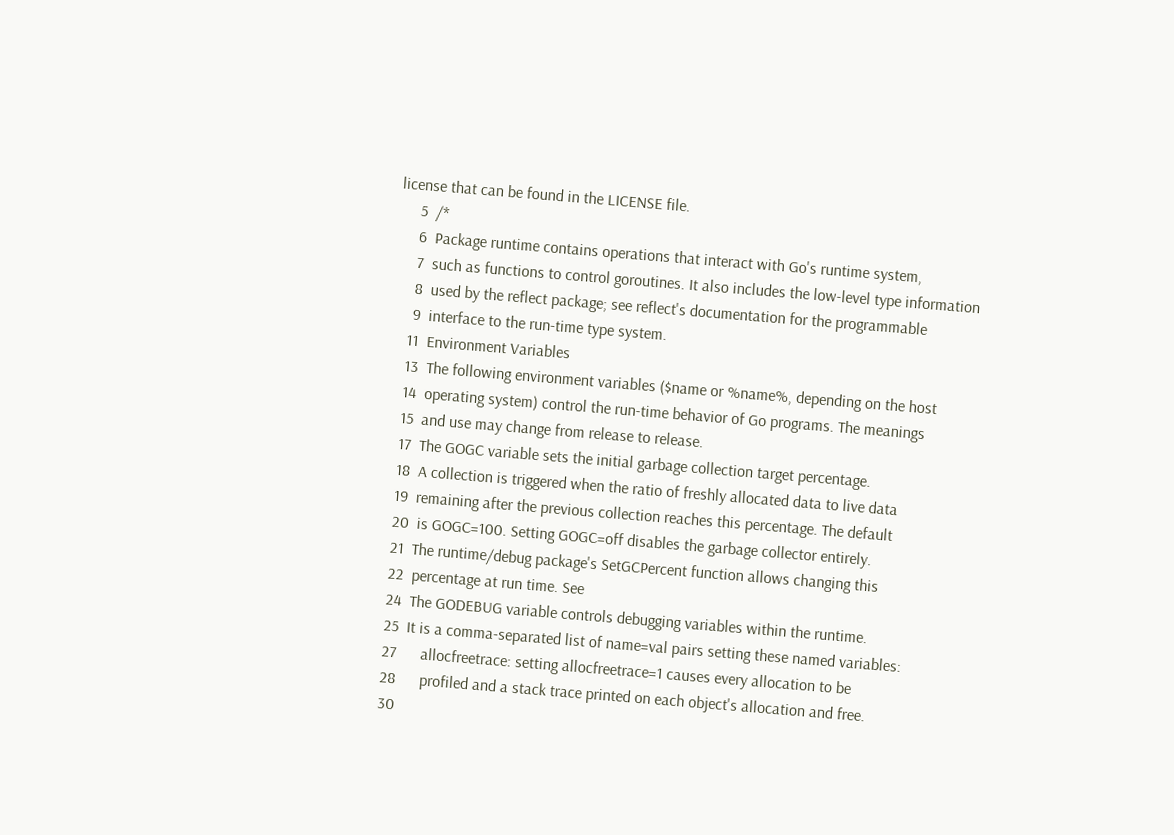license that can be found in the LICENSE file.
     5  /*
     6  Package runtime contains operations that interact with Go's runtime system,
     7  such as functions to control goroutines. It also includes the low-level type information
     8  used by the reflect package; see reflect's documentation for the programmable
     9  interface to the run-time type system.
    11  Environment Variables
    13  The following environment variables ($name or %name%, depending on the host
    14  operating system) control the run-time behavior of Go programs. The meanings
    15  and use may change from release to release.
    17  The GOGC variable sets the initial garbage collection target percentage.
    18  A collection is triggered when the ratio of freshly allocated data to live data
    19  remaining after the previous collection reaches this percentage. The default
    20  is GOGC=100. Setting GOGC=off disables the garbage collector entirely.
    21  The runtime/debug package's SetGCPercent function allows changing this
    22  percentage at run time. See
    24  The GODEBUG variable controls debugging variables within the runtime.
    25  It is a comma-separated list of name=val pairs setting these named variables:
    27      allocfreetrace: setting allocfreetrace=1 causes every allocation to be
    28      profiled and a stack trace printed on each object's allocation and free.
    30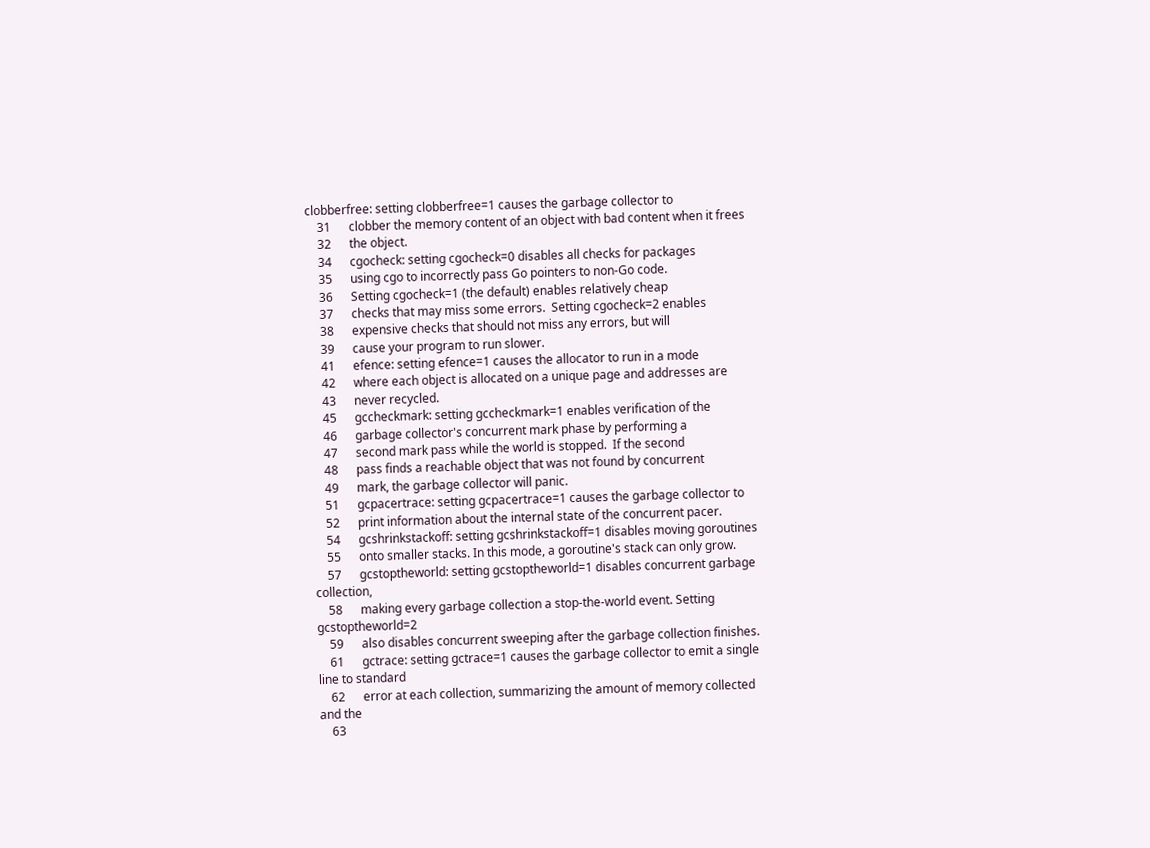clobberfree: setting clobberfree=1 causes the garbage collector to
    31      clobber the memory content of an object with bad content when it frees
    32      the object.
    34      cgocheck: setting cgocheck=0 disables all checks for packages
    35      using cgo to incorrectly pass Go pointers to non-Go code.
    36      Setting cgocheck=1 (the default) enables relatively cheap
    37      checks that may miss some errors.  Setting cgocheck=2 enables
    38      expensive checks that should not miss any errors, but will
    39      cause your program to run slower.
    41      efence: setting efence=1 causes the allocator to run in a mode
    42      where each object is allocated on a unique page and addresses are
    43      never recycled.
    45      gccheckmark: setting gccheckmark=1 enables verification of the
    46      garbage collector's concurrent mark phase by performing a
    47      second mark pass while the world is stopped.  If the second
    48      pass finds a reachable object that was not found by concurrent
    49      mark, the garbage collector will panic.
    51      gcpacertrace: setting gcpacertrace=1 causes the garbage collector to
    52      print information about the internal state of the concurrent pacer.
    54      gcshrinkstackoff: setting gcshrinkstackoff=1 disables moving goroutines
    55      onto smaller stacks. In this mode, a goroutine's stack can only grow.
    57      gcstoptheworld: setting gcstoptheworld=1 disables concurrent garbage collection,
    58      making every garbage collection a stop-the-world event. Setting gcstoptheworld=2
    59      also disables concurrent sweeping after the garbage collection finishes.
    61      gctrace: setting gctrace=1 causes the garbage collector to emit a single line to standard
    62      error at each collection, summarizing the amount of memory collected and the
    63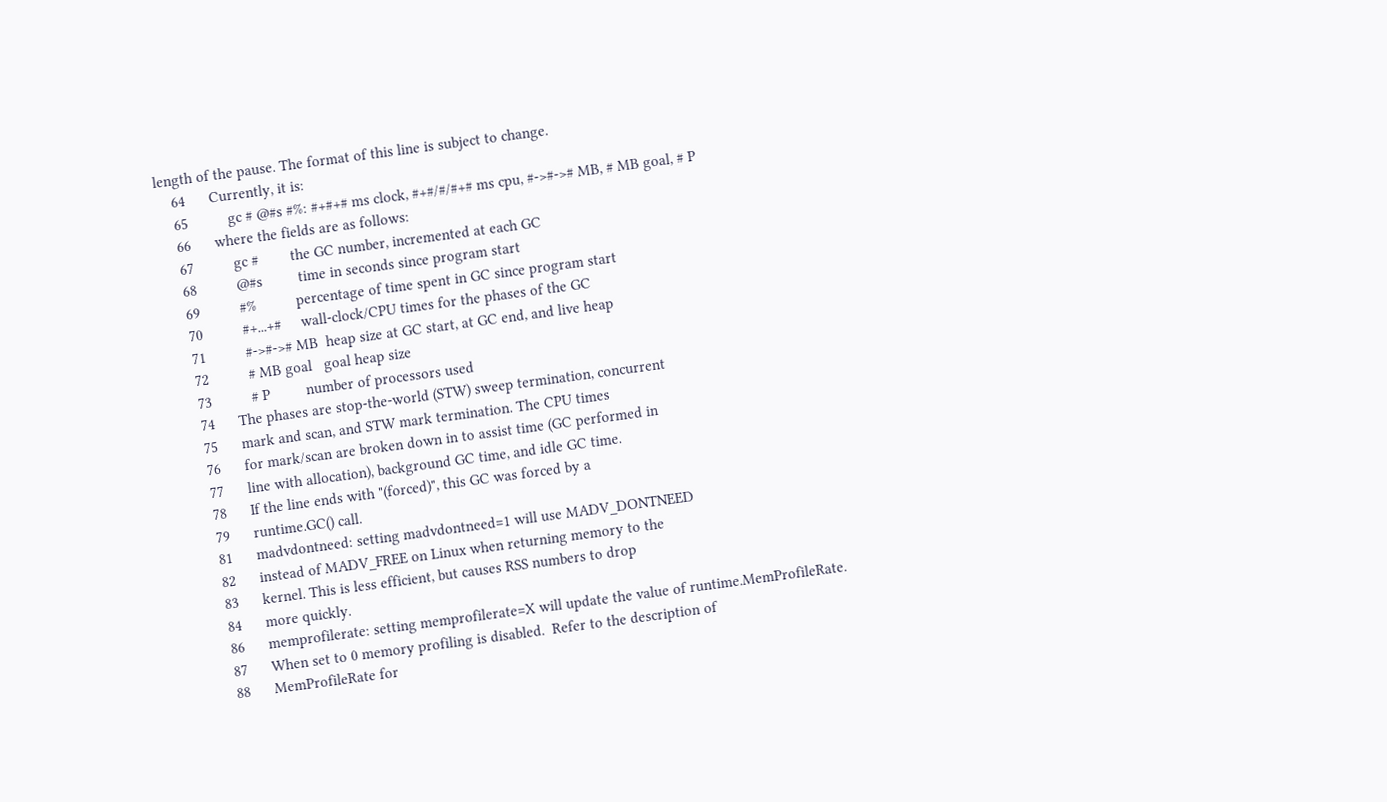length of the pause. The format of this line is subject to change.
    64      Currently, it is:
    65          gc # @#s #%: #+#+# ms clock, #+#/#/#+# ms cpu, #->#-># MB, # MB goal, # P
    66      where the fields are as follows:
    67          gc #        the GC number, incremented at each GC
    68          @#s         time in seconds since program start
    69          #%          percentage of time spent in GC since program start
    70          #+...+#     wall-clock/CPU times for the phases of the GC
    71          #->#-># MB  heap size at GC start, at GC end, and live heap
    72          # MB goal   goal heap size
    73          # P         number of processors used
    74      The phases are stop-the-world (STW) sweep termination, concurrent
    75      mark and scan, and STW mark termination. The CPU times
    76      for mark/scan are broken down in to assist time (GC performed in
    77      line with allocation), background GC time, and idle GC time.
    78      If the line ends with "(forced)", this GC was forced by a
    79      runtime.GC() call.
    81      madvdontneed: setting madvdontneed=1 will use MADV_DONTNEED
    82      instead of MADV_FREE on Linux when returning memory to the
    83      kernel. This is less efficient, but causes RSS numbers to drop
    84      more quickly.
    86      memprofilerate: setting memprofilerate=X will update the value of runtime.MemProfileRate.
    87      When set to 0 memory profiling is disabled.  Refer to the description of
    88      MemProfileRate for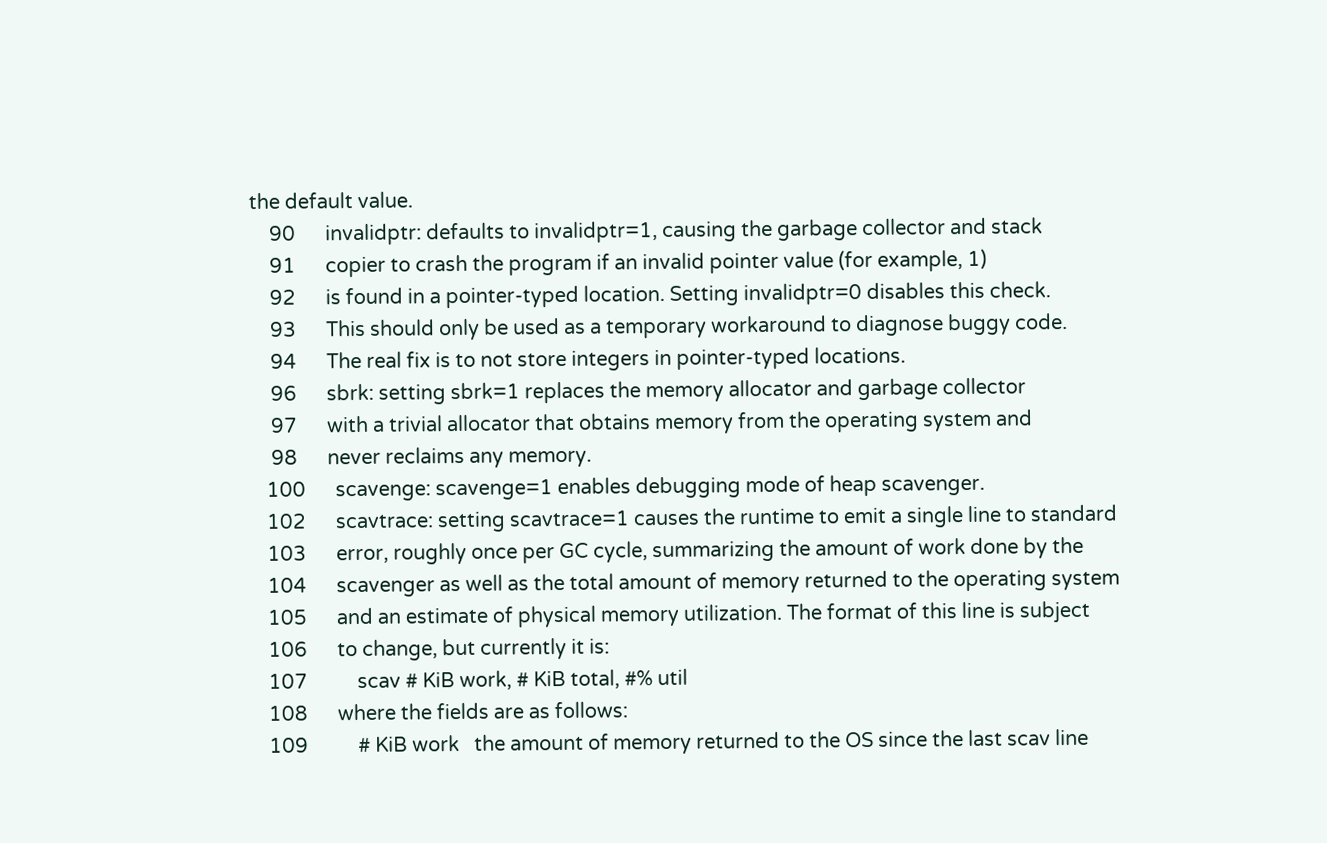the default value.
    90      invalidptr: defaults to invalidptr=1, causing the garbage collector and stack
    91      copier to crash the program if an invalid pointer value (for example, 1)
    92      is found in a pointer-typed location. Setting invalidptr=0 disables this check.
    93      This should only be used as a temporary workaround to diagnose buggy code.
    94      The real fix is to not store integers in pointer-typed locations.
    96      sbrk: setting sbrk=1 replaces the memory allocator and garbage collector
    97      with a trivial allocator that obtains memory from the operating system and
    98      never reclaims any memory.
   100      scavenge: scavenge=1 enables debugging mode of heap scavenger.
   102      scavtrace: setting scavtrace=1 causes the runtime to emit a single line to standard
   103      error, roughly once per GC cycle, summarizing the amount of work done by the
   104      scavenger as well as the total amount of memory returned to the operating system
   105      and an estimate of physical memory utilization. The format of this line is subject
   106      to change, but currently it is:
   107          scav # KiB work, # KiB total, #% util
   108      where the fields are as follows:
   109          # KiB work   the amount of memory returned to the OS since the last scav line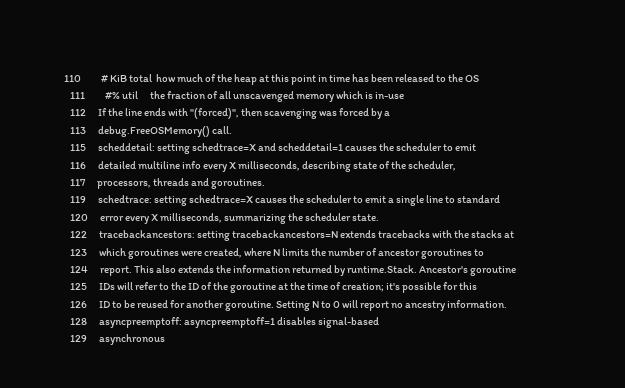110          # KiB total  how much of the heap at this point in time has been released to the OS
   111          #% util      the fraction of all unscavenged memory which is in-use
   112      If the line ends with "(forced)", then scavenging was forced by a
   113      debug.FreeOSMemory() call.
   115      scheddetail: setting schedtrace=X and scheddetail=1 causes the scheduler to emit
   116      detailed multiline info every X milliseconds, describing state of the scheduler,
   117      processors, threads and goroutines.
   119      schedtrace: setting schedtrace=X causes the scheduler to emit a single line to standard
   120      error every X milliseconds, summarizing the scheduler state.
   122      tracebackancestors: setting tracebackancestors=N extends tracebacks with the stacks at
   123      which goroutines were created, where N limits the number of ancestor goroutines to
   124      report. This also extends the information returned by runtime.Stack. Ancestor's goroutine
   125      IDs will refer to the ID of the goroutine at the time of creation; it's possible for this
   126      ID to be reused for another goroutine. Setting N to 0 will report no ancestry information.
   128      asyncpreemptoff: asyncpreemptoff=1 disables signal-based
   129      asynchronous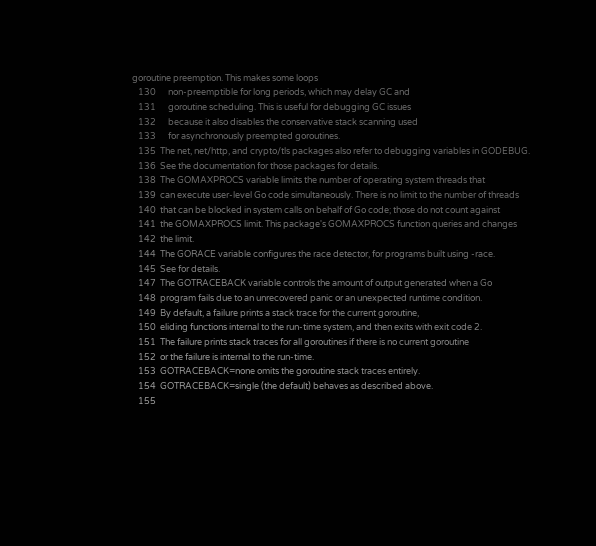goroutine preemption. This makes some loops
   130      non-preemptible for long periods, which may delay GC and
   131      goroutine scheduling. This is useful for debugging GC issues
   132      because it also disables the conservative stack scanning used
   133      for asynchronously preempted goroutines.
   135  The net, net/http, and crypto/tls packages also refer to debugging variables in GODEBUG.
   136  See the documentation for those packages for details.
   138  The GOMAXPROCS variable limits the number of operating system threads that
   139  can execute user-level Go code simultaneously. There is no limit to the number of threads
   140  that can be blocked in system calls on behalf of Go code; those do not count against
   141  the GOMAXPROCS limit. This package's GOMAXPROCS function queries and changes
   142  the limit.
   144  The GORACE variable configures the race detector, for programs built using -race.
   145  See for details.
   147  The GOTRACEBACK variable controls the amount of output generated when a Go
   148  program fails due to an unrecovered panic or an unexpected runtime condition.
   149  By default, a failure prints a stack trace for the current goroutine,
   150  eliding functions internal to the run-time system, and then exits with exit code 2.
   151  The failure prints stack traces for all goroutines if there is no current goroutine
   152  or the failure is internal to the run-time.
   153  GOTRACEBACK=none omits the goroutine stack traces entirely.
   154  GOTRACEBACK=single (the default) behaves as described above.
   155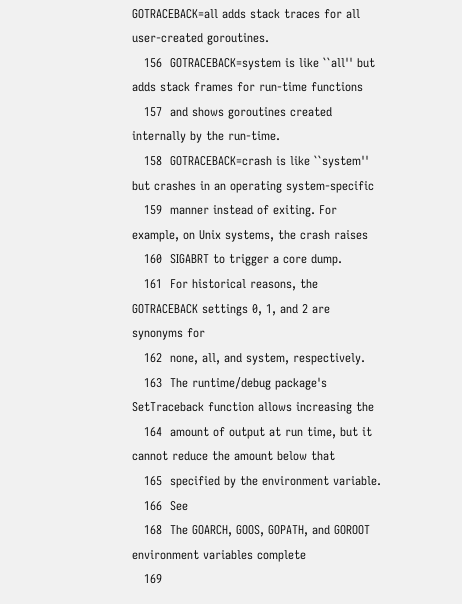GOTRACEBACK=all adds stack traces for all user-created goroutines.
   156  GOTRACEBACK=system is like ``all'' but adds stack frames for run-time functions
   157  and shows goroutines created internally by the run-time.
   158  GOTRACEBACK=crash is like ``system'' but crashes in an operating system-specific
   159  manner instead of exiting. For example, on Unix systems, the crash raises
   160  SIGABRT to trigger a core dump.
   161  For historical reasons, the GOTRACEBACK settings 0, 1, and 2 are synonyms for
   162  none, all, and system, respectively.
   163  The runtime/debug package's SetTraceback function allows increasing the
   164  amount of output at run time, but it cannot reduce the amount below that
   165  specified by the environment variable.
   166  See
   168  The GOARCH, GOOS, GOPATH, and GOROOT environment variables complete
   169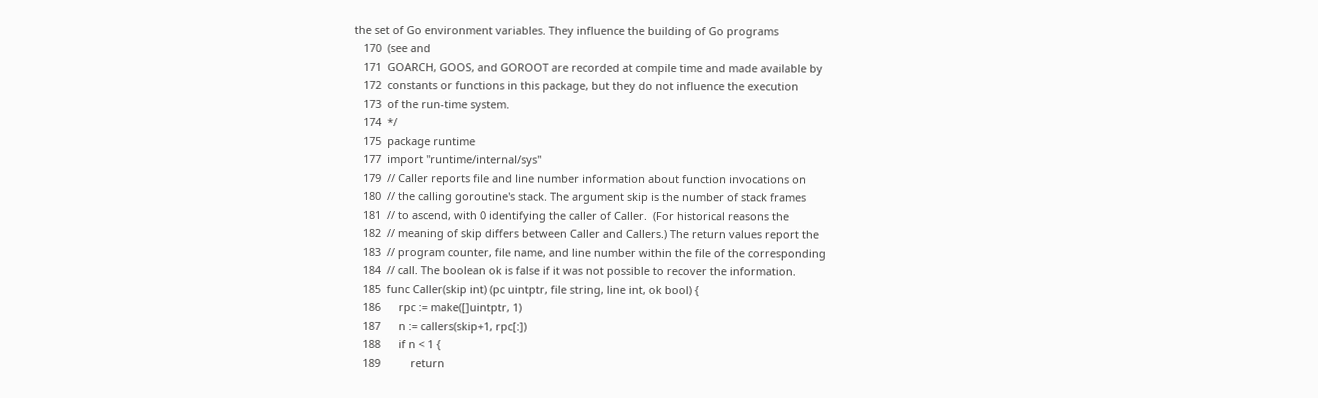the set of Go environment variables. They influence the building of Go programs
   170  (see and
   171  GOARCH, GOOS, and GOROOT are recorded at compile time and made available by
   172  constants or functions in this package, but they do not influence the execution
   173  of the run-time system.
   174  */
   175  package runtime
   177  import "runtime/internal/sys"
   179  // Caller reports file and line number information about function invocations on
   180  // the calling goroutine's stack. The argument skip is the number of stack frames
   181  // to ascend, with 0 identifying the caller of Caller.  (For historical reasons the
   182  // meaning of skip differs between Caller and Callers.) The return values report the
   183  // program counter, file name, and line number within the file of the corresponding
   184  // call. The boolean ok is false if it was not possible to recover the information.
   185  func Caller(skip int) (pc uintptr, file string, line int, ok bool) {
   186      rpc := make([]uintptr, 1)
   187      n := callers(skip+1, rpc[:])
   188      if n < 1 {
   189          return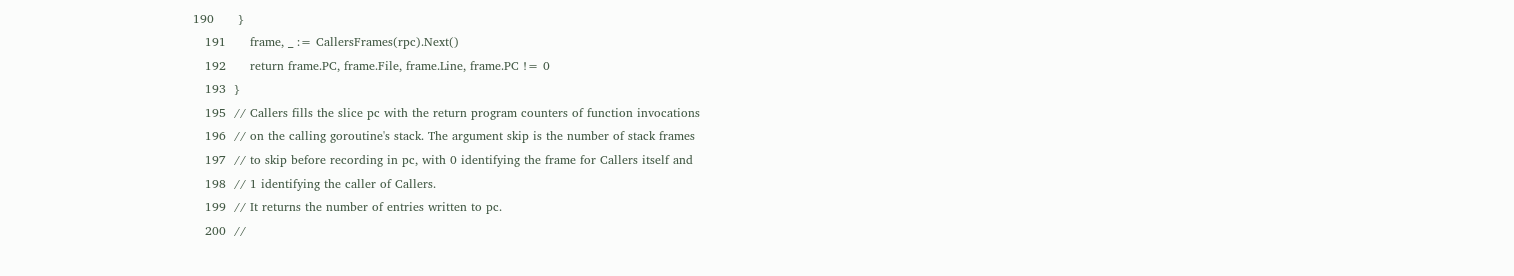190      }
   191      frame, _ := CallersFrames(rpc).Next()
   192      return frame.PC, frame.File, frame.Line, frame.PC != 0
   193  }
   195  // Callers fills the slice pc with the return program counters of function invocations
   196  // on the calling goroutine's stack. The argument skip is the number of stack frames
   197  // to skip before recording in pc, with 0 identifying the frame for Callers itself and
   198  // 1 identifying the caller of Callers.
   199  // It returns the number of entries written to pc.
   200  //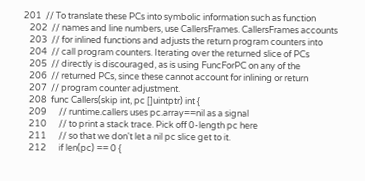201  // To translate these PCs into symbolic information such as function
   202  // names and line numbers, use CallersFrames. CallersFrames accounts
   203  // for inlined functions and adjusts the return program counters into
   204  // call program counters. Iterating over the returned slice of PCs
   205  // directly is discouraged, as is using FuncForPC on any of the
   206  // returned PCs, since these cannot account for inlining or return
   207  // program counter adjustment.
   208  func Callers(skip int, pc []uintptr) int {
   209      // runtime.callers uses pc.array==nil as a signal
   210      // to print a stack trace. Pick off 0-length pc here
   211      // so that we don't let a nil pc slice get to it.
   212      if len(pc) == 0 {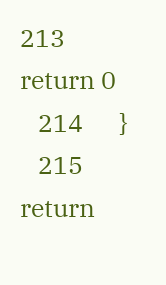213          return 0
   214      }
   215      return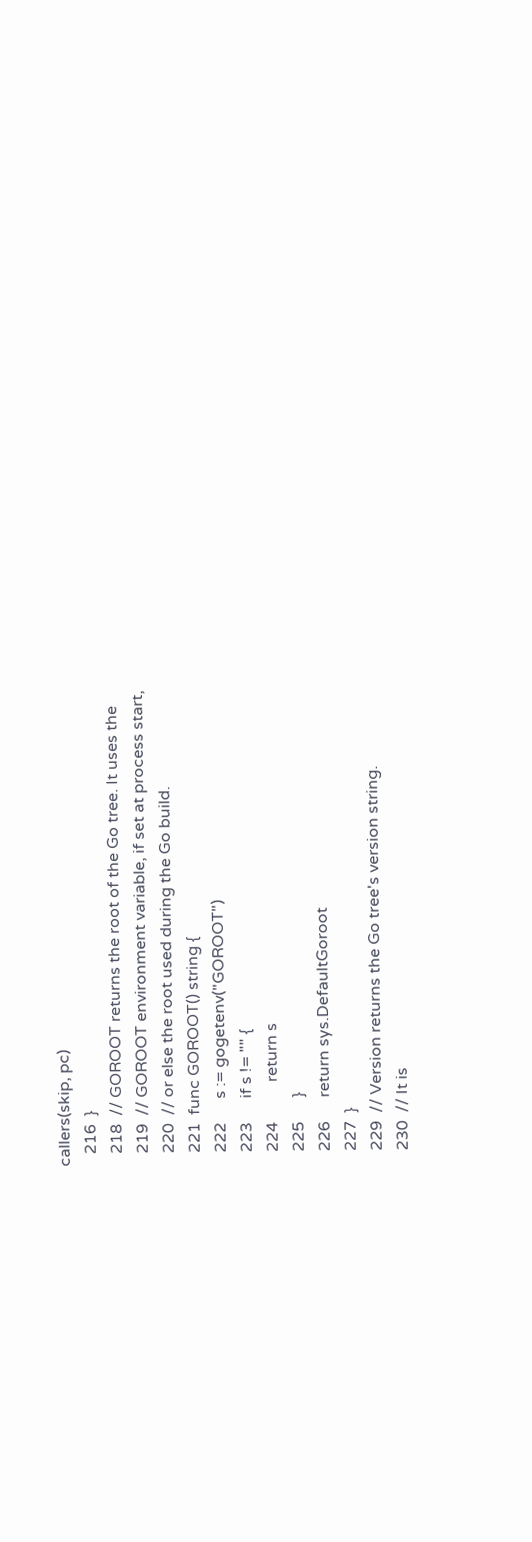callers(skip, pc)
   216  }
   218  // GOROOT returns the root of the Go tree. It uses the
   219  // GOROOT environment variable, if set at process start,
   220  // or else the root used during the Go build.
   221  func GOROOT() string {
   222      s := gogetenv("GOROOT")
   223      if s != "" {
   224          return s
   225      }
   226      return sys.DefaultGoroot
   227  }
   229  // Version returns the Go tree's version string.
   230  // It is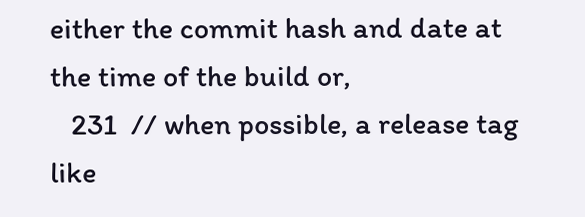either the commit hash and date at the time of the build or,
   231  // when possible, a release tag like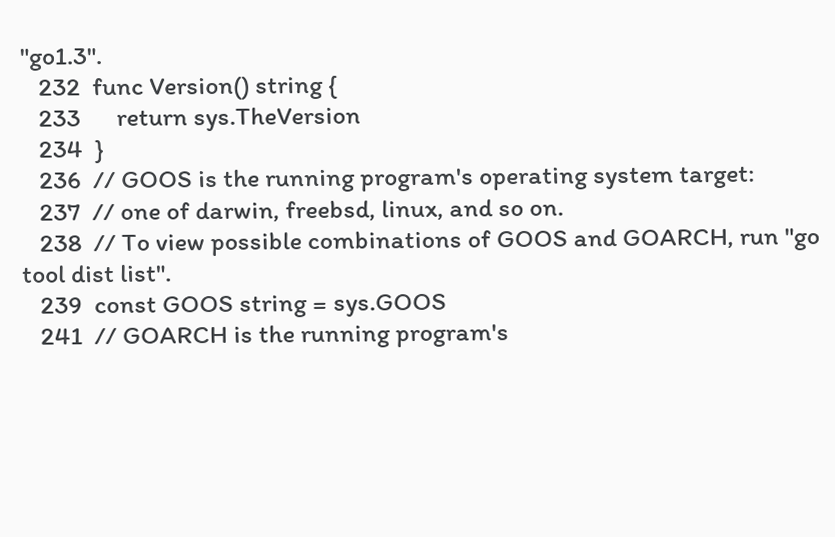"go1.3".
   232  func Version() string {
   233      return sys.TheVersion
   234  }
   236  // GOOS is the running program's operating system target:
   237  // one of darwin, freebsd, linux, and so on.
   238  // To view possible combinations of GOOS and GOARCH, run "go tool dist list".
   239  const GOOS string = sys.GOOS
   241  // GOARCH is the running program's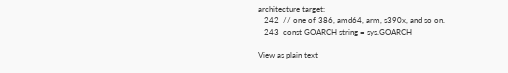architecture target:
   242  // one of 386, amd64, arm, s390x, and so on.
   243  const GOARCH string = sys.GOARCH

View as plain text